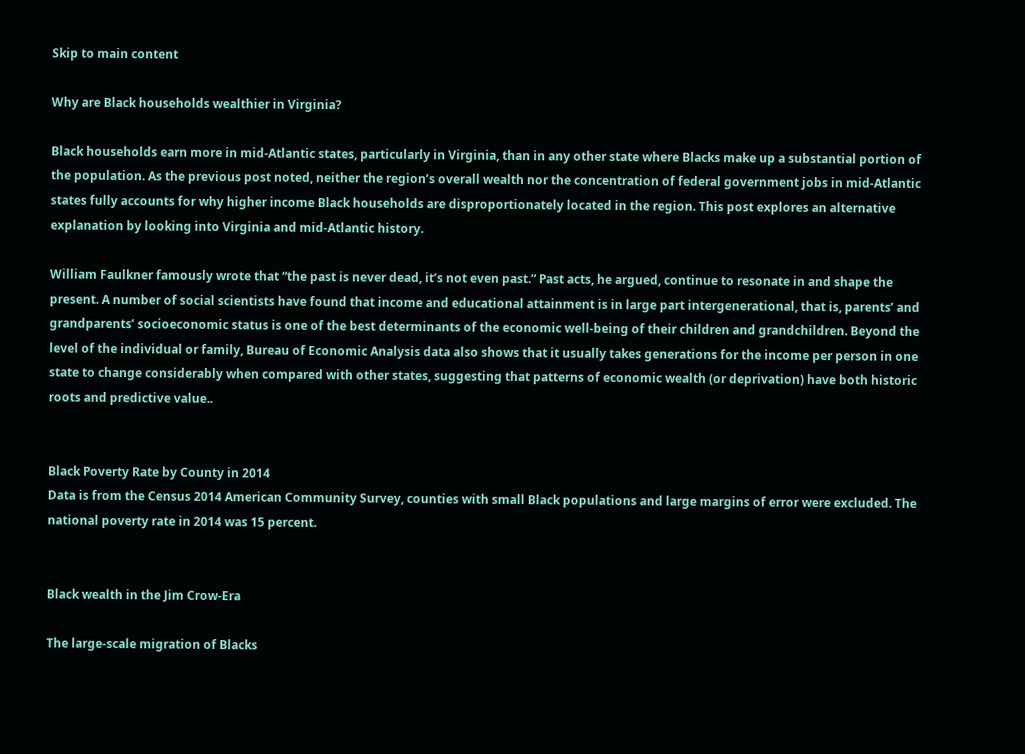Skip to main content

Why are Black households wealthier in Virginia?

Black households earn more in mid-Atlantic states, particularly in Virginia, than in any other state where Blacks make up a substantial portion of the population. As the previous post noted, neither the region’s overall wealth nor the concentration of federal government jobs in mid-Atlantic states fully accounts for why higher income Black households are disproportionately located in the region. This post explores an alternative explanation by looking into Virginia and mid-Atlantic history.

William Faulkner famously wrote that “the past is never dead, it’s not even past.” Past acts, he argued, continue to resonate in and shape the present. A number of social scientists have found that income and educational attainment is in large part intergenerational, that is, parents’ and grandparents’ socioeconomic status is one of the best determinants of the economic well-being of their children and grandchildren. Beyond the level of the individual or family, Bureau of Economic Analysis data also shows that it usually takes generations for the income per person in one state to change considerably when compared with other states, suggesting that patterns of economic wealth (or deprivation) have both historic roots and predictive value..


Black Poverty Rate by County in 2014
Data is from the Census 2014 American Community Survey, counties with small Black populations and large margins of error were excluded. The national poverty rate in 2014 was 15 percent.


Black wealth in the Jim Crow-Era

The large-scale migration of Blacks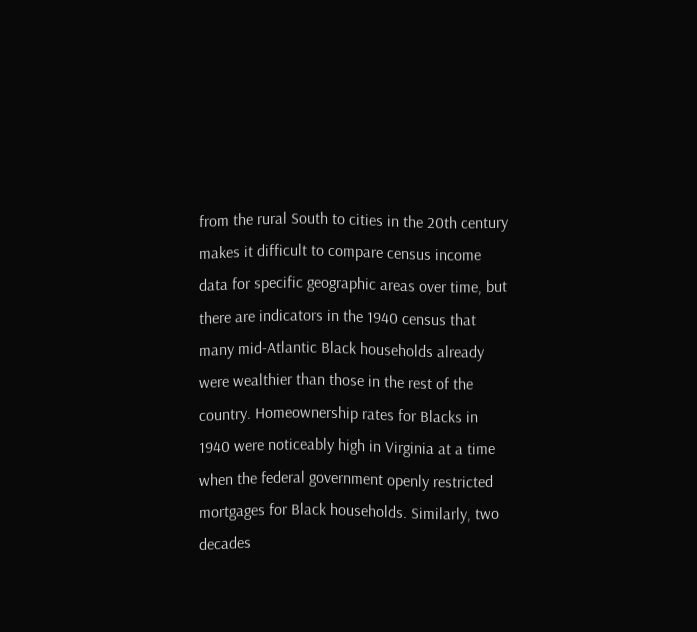from the rural South to cities in the 20th century makes it difficult to compare census income data for specific geographic areas over time, but there are indicators in the 1940 census that many mid-Atlantic Black households already were wealthier than those in the rest of the country. Homeownership rates for Blacks in 1940 were noticeably high in Virginia at a time when the federal government openly restricted mortgages for Black households. Similarly, two decades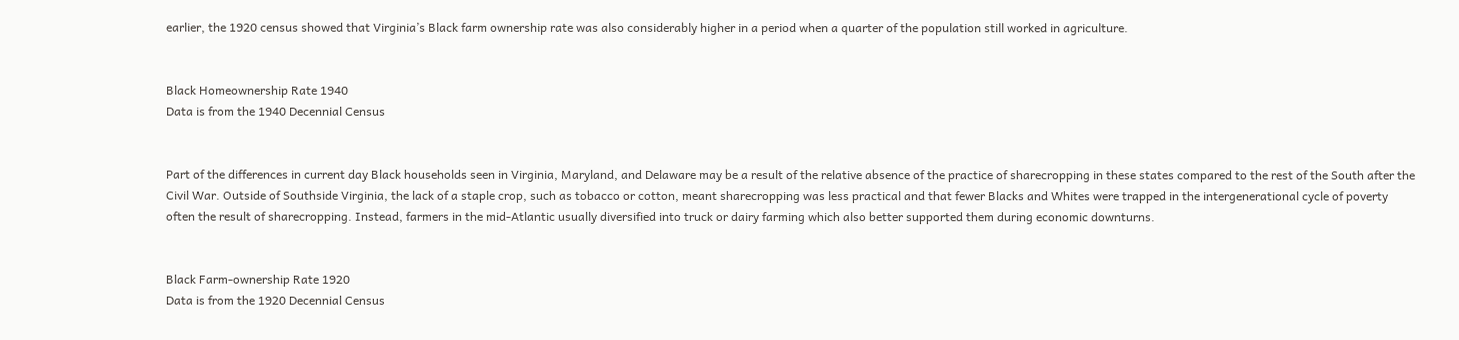earlier, the 1920 census showed that Virginia’s Black farm ownership rate was also considerably higher in a period when a quarter of the population still worked in agriculture.


Black Homeownership Rate 1940
Data is from the 1940 Decennial Census


Part of the differences in current day Black households seen in Virginia, Maryland, and Delaware may be a result of the relative absence of the practice of sharecropping in these states compared to the rest of the South after the Civil War. Outside of Southside Virginia, the lack of a staple crop, such as tobacco or cotton, meant sharecropping was less practical and that fewer Blacks and Whites were trapped in the intergenerational cycle of poverty often the result of sharecropping. Instead, farmers in the mid-Atlantic usually diversified into truck or dairy farming which also better supported them during economic downturns.


Black Farm-ownership Rate 1920
Data is from the 1920 Decennial Census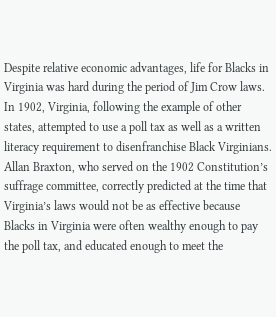Despite relative economic advantages, life for Blacks in Virginia was hard during the period of Jim Crow laws. In 1902, Virginia, following the example of other states, attempted to use a poll tax as well as a written literacy requirement to disenfranchise Black Virginians. Allan Braxton, who served on the 1902 Constitution’s suffrage committee, correctly predicted at the time that Virginia’s laws would not be as effective because Blacks in Virginia were often wealthy enough to pay the poll tax, and educated enough to meet the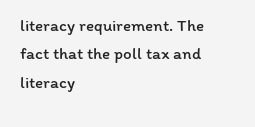literacy requirement. The fact that the poll tax and literacy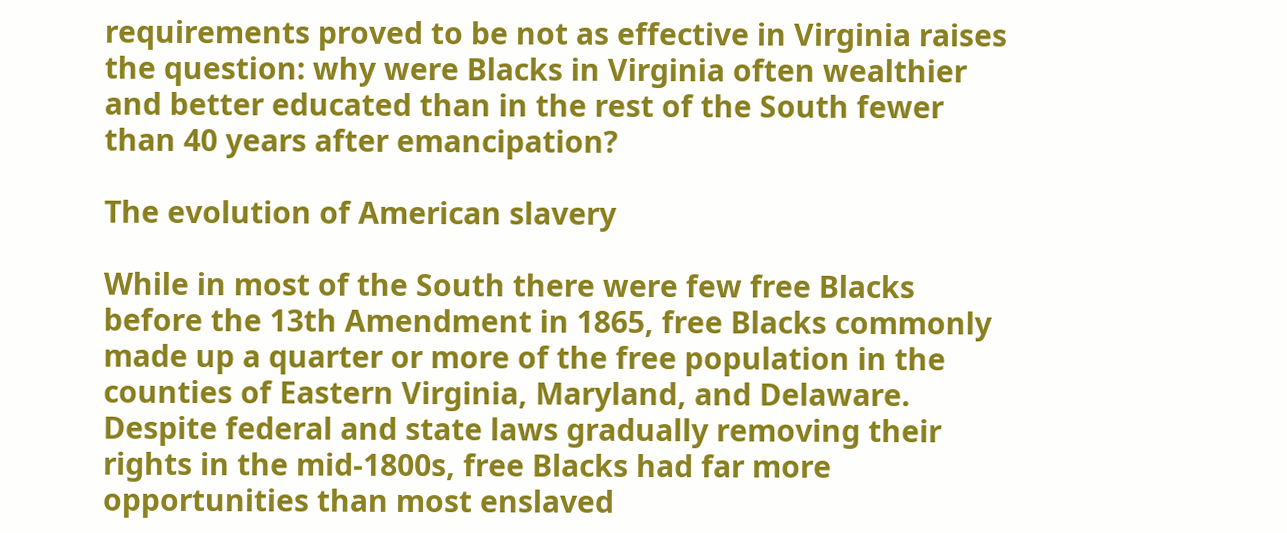requirements proved to be not as effective in Virginia raises the question: why were Blacks in Virginia often wealthier and better educated than in the rest of the South fewer than 40 years after emancipation?

The evolution of American slavery

While in most of the South there were few free Blacks before the 13th Amendment in 1865, free Blacks commonly made up a quarter or more of the free population in the counties of Eastern Virginia, Maryland, and Delaware. Despite federal and state laws gradually removing their rights in the mid-1800s, free Blacks had far more opportunities than most enslaved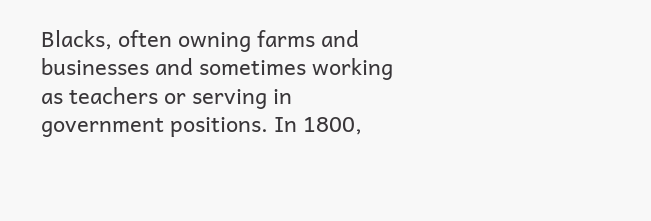Blacks, often owning farms and businesses and sometimes working as teachers or serving in government positions. In 1800,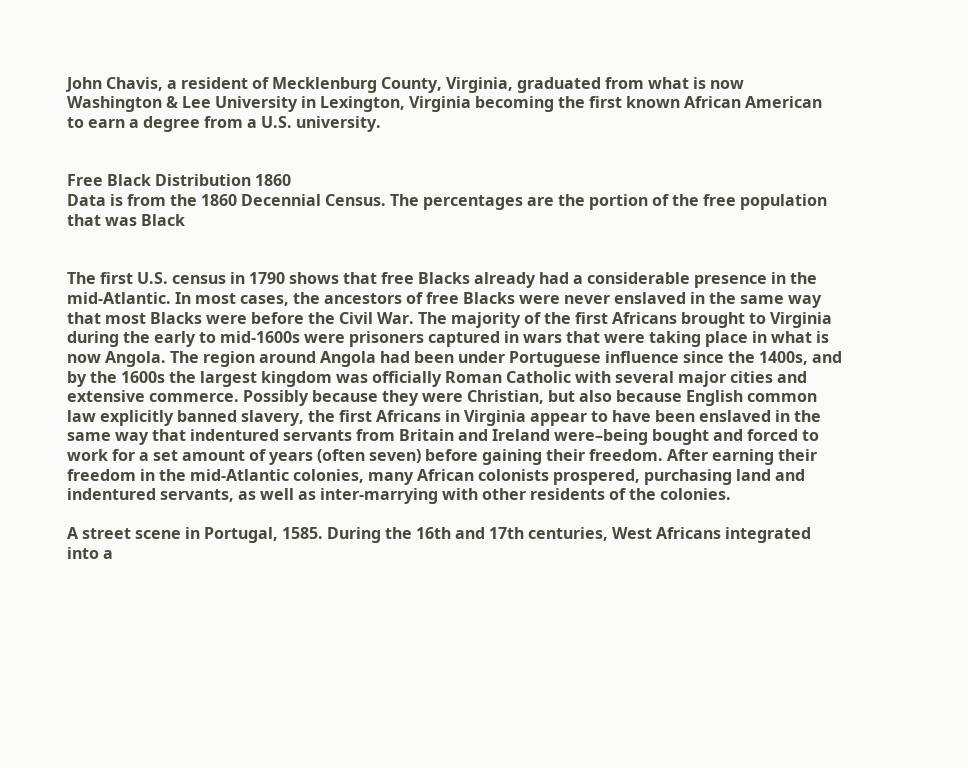John Chavis, a resident of Mecklenburg County, Virginia, graduated from what is now Washington & Lee University in Lexington, Virginia becoming the first known African American to earn a degree from a U.S. university.


Free Black Distribution 1860
Data is from the 1860 Decennial Census. The percentages are the portion of the free population that was Black


The first U.S. census in 1790 shows that free Blacks already had a considerable presence in the mid-Atlantic. In most cases, the ancestors of free Blacks were never enslaved in the same way that most Blacks were before the Civil War. The majority of the first Africans brought to Virginia during the early to mid-1600s were prisoners captured in wars that were taking place in what is now Angola. The region around Angola had been under Portuguese influence since the 1400s, and by the 1600s the largest kingdom was officially Roman Catholic with several major cities and extensive commerce. Possibly because they were Christian, but also because English common law explicitly banned slavery, the first Africans in Virginia appear to have been enslaved in the same way that indentured servants from Britain and Ireland were–being bought and forced to work for a set amount of years (often seven) before gaining their freedom. After earning their freedom in the mid-Atlantic colonies, many African colonists prospered, purchasing land and indentured servants, as well as inter-marrying with other residents of the colonies.

A street scene in Portugal, 1585. During the 16th and 17th centuries, West Africans integrated into a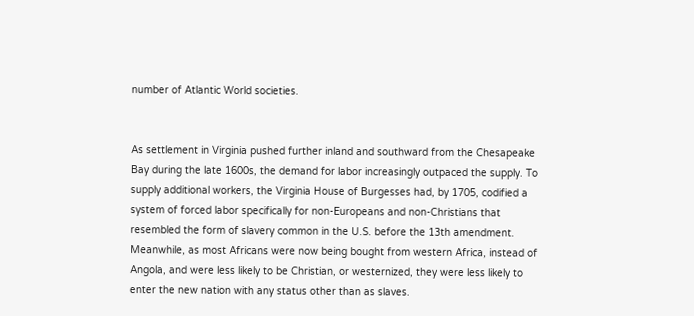number of Atlantic World societies.


As settlement in Virginia pushed further inland and southward from the Chesapeake Bay during the late 1600s, the demand for labor increasingly outpaced the supply. To supply additional workers, the Virginia House of Burgesses had, by 1705, codified a system of forced labor specifically for non-Europeans and non-Christians that resembled the form of slavery common in the U.S. before the 13th amendment. Meanwhile, as most Africans were now being bought from western Africa, instead of Angola, and were less likely to be Christian, or westernized, they were less likely to enter the new nation with any status other than as slaves.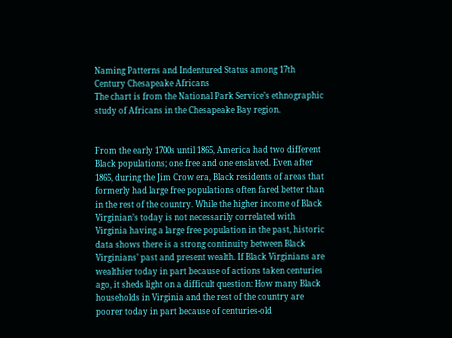Naming Patterns and Indentured Status among 17th Century Chesapeake Africans
The chart is from the National Park Service’s ethnographic study of Africans in the Chesapeake Bay region.


From the early 1700s until 1865, America had two different Black populations; one free and one enslaved. Even after 1865, during the Jim Crow era, Black residents of areas that formerly had large free populations often fared better than in the rest of the country. While the higher income of Black Virginian’s today is not necessarily correlated with Virginia having a large free population in the past, historic data shows there is a strong continuity between Black Virginians’ past and present wealth. If Black Virginians are wealthier today in part because of actions taken centuries ago, it sheds light on a difficult question: How many Black households in Virginia and the rest of the country are poorer today in part because of centuries-old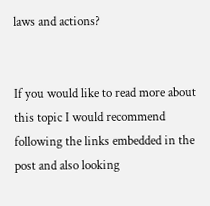laws and actions?


If you would like to read more about this topic I would recommend following the links embedded in the post and also looking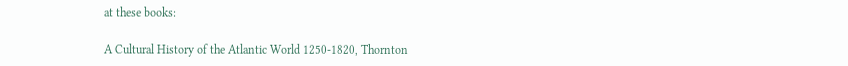at these books:

A Cultural History of the Atlantic World 1250-1820, Thornton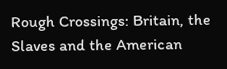Rough Crossings: Britain, the Slaves and the American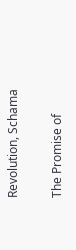Revolution, Schama

The Promise of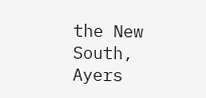the New South, Ayers